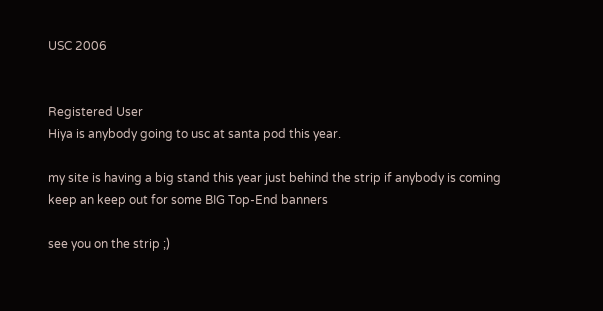USC 2006


Registered User
Hiya is anybody going to usc at santa pod this year.

my site is having a big stand this year just behind the strip if anybody is coming keep an keep out for some BIG Top-End banners

see you on the strip ;)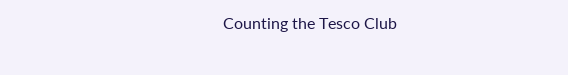Counting the Tesco Club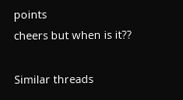points
cheers but when is it??

Similar threads